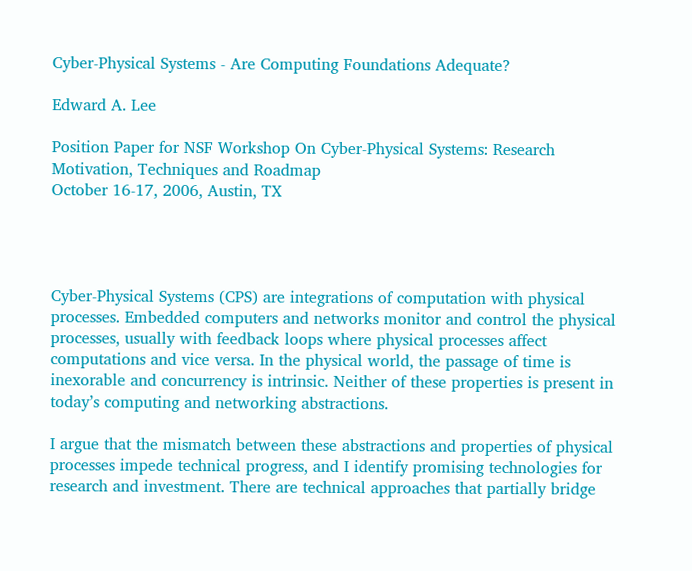Cyber-Physical Systems - Are Computing Foundations Adequate?

Edward A. Lee

Position Paper for NSF Workshop On Cyber-Physical Systems: Research Motivation, Techniques and Roadmap
October 16-17, 2006, Austin, TX




Cyber-Physical Systems (CPS) are integrations of computation with physical processes. Embedded computers and networks monitor and control the physical processes, usually with feedback loops where physical processes affect computations and vice versa. In the physical world, the passage of time is inexorable and concurrency is intrinsic. Neither of these properties is present in today’s computing and networking abstractions.

I argue that the mismatch between these abstractions and properties of physical processes impede technical progress, and I identify promising technologies for research and investment. There are technical approaches that partially bridge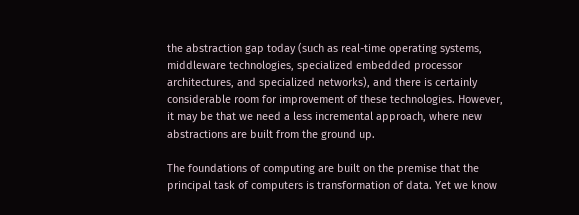the abstraction gap today (such as real-time operating systems, middleware technologies, specialized embedded processor architectures, and specialized networks), and there is certainly considerable room for improvement of these technologies. However, it may be that we need a less incremental approach, where new abstractions are built from the ground up.

The foundations of computing are built on the premise that the principal task of computers is transformation of data. Yet we know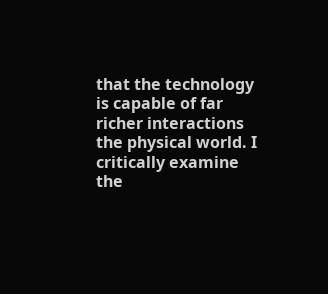that the technology is capable of far richer interactions the physical world. I critically examine the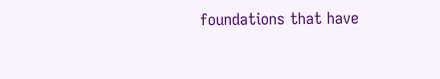foundations that have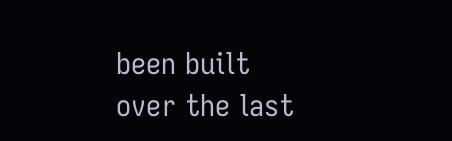been built over the last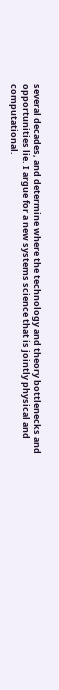several decades, and determine where the technology and theory bottlenecks and opportunities lie. I argue for a new systems science that is jointly physical and computational.